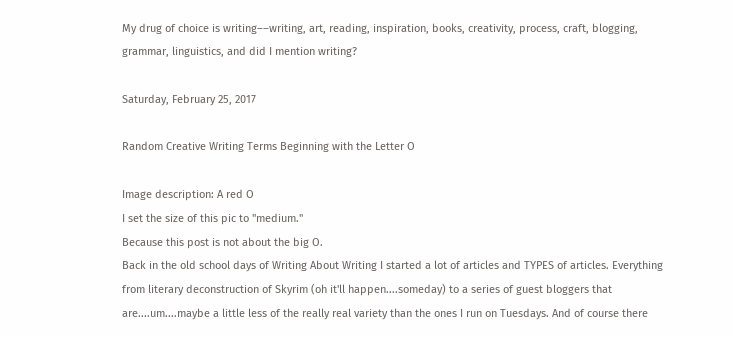My drug of choice is writing––writing, art, reading, inspiration, books, creativity, process, craft, blogging, grammar, linguistics, and did I mention writing?

Saturday, February 25, 2017

Random Creative Writing Terms Beginning with the Letter O

Image description: A red O
I set the size of this pic to "medium."
Because this post is not about the big O.
Back in the old school days of Writing About Writing I started a lot of articles and TYPES of articles. Everything from literary deconstruction of Skyrim (oh it'll happen....someday) to a series of guest bloggers that are....um....maybe a little less of the really real variety than the ones I run on Tuesdays. And of course there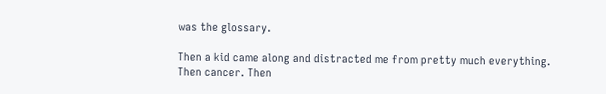was the glossary.

Then a kid came along and distracted me from pretty much everything. Then cancer. Then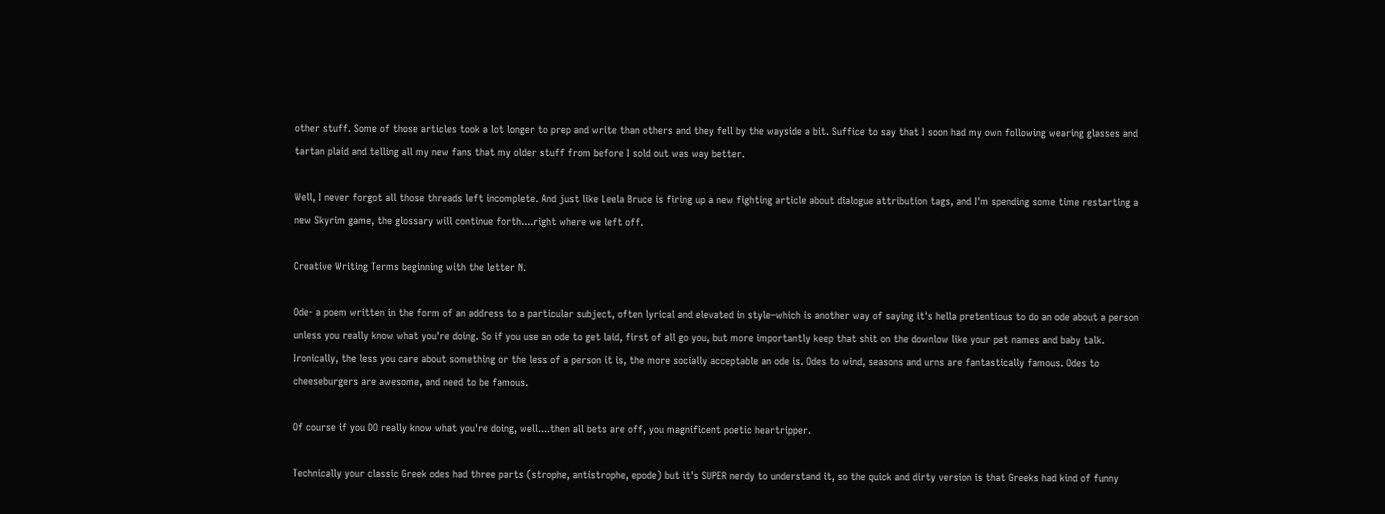other stuff. Some of those articles took a lot longer to prep and write than others and they fell by the wayside a bit. Suffice to say that I soon had my own following wearing glasses and tartan plaid and telling all my new fans that my older stuff from before I sold out was way better.

Well, I never forgot all those threads left incomplete. And just like Leela Bruce is firing up a new fighting article about dialogue attribution tags, and I'm spending some time restarting a new Skyrim game, the glossary will continue forth....right where we left off.

Creative Writing Terms beginning with the letter N.

Ode- a poem written in the form of an address to a particular subject, often lyrical and elevated in style–which is another way of saying it's hella pretentious to do an ode about a person unless you really know what you're doing. So if you use an ode to get laid, first of all go you, but more importantly keep that shit on the downlow like your pet names and baby talk. Ironically, the less you care about something or the less of a person it is, the more socially acceptable an ode is. Odes to wind, seasons and urns are fantastically famous. Odes to cheeseburgers are awesome, and need to be famous.

Of course if you DO really know what you're doing, well....then all bets are off, you magnificent poetic heartripper.

Technically your classic Greek odes had three parts (strophe, antistrophe, epode) but it's SUPER nerdy to understand it, so the quick and dirty version is that Greeks had kind of funny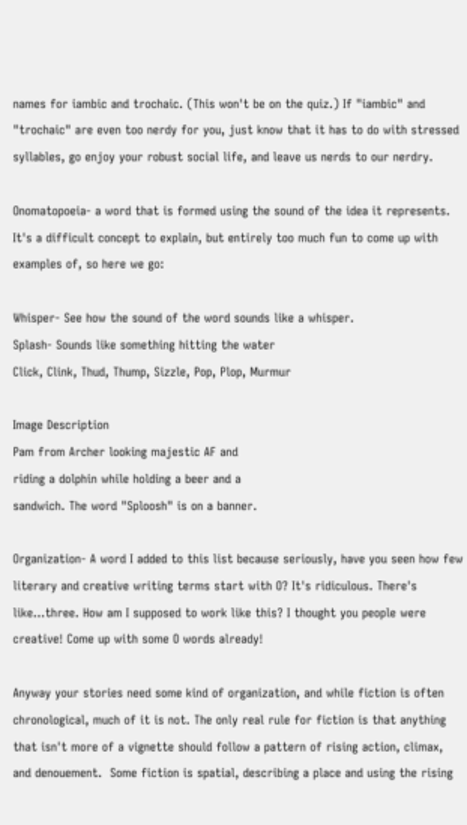names for iambic and trochaic. (This won't be on the quiz.) If "iambic" and "trochaic" are even too nerdy for you, just know that it has to do with stressed syllables, go enjoy your robust social life, and leave us nerds to our nerdry.

Onomatopoeia- a word that is formed using the sound of the idea it represents. It's a difficult concept to explain, but entirely too much fun to come up with examples of, so here we go:

Whisper- See how the sound of the word sounds like a whisper.
Splash- Sounds like something hitting the water
Click, Clink, Thud, Thump, Sizzle, Pop, Plop, Murmur

Image Description
Pam from Archer looking majestic AF and
riding a dolphin while holding a beer and a
sandwich. The word "Sploosh" is on a banner.

Organization- A word I added to this list because seriously, have you seen how few literary and creative writing terms start with O? It's ridiculous. There's like...three. How am I supposed to work like this? I thought you people were creative! Come up with some O words already!

Anyway your stories need some kind of organization, and while fiction is often chronological, much of it is not. The only real rule for fiction is that anything that isn't more of a vignette should follow a pattern of rising action, climax, and denouement.  Some fiction is spatial, describing a place and using the rising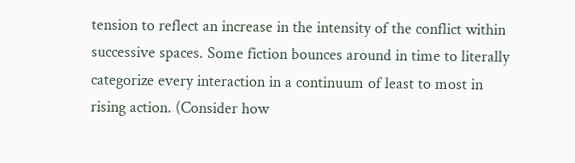tension to reflect an increase in the intensity of the conflict within successive spaces. Some fiction bounces around in time to literally categorize every interaction in a continuum of least to most in rising action. (Consider how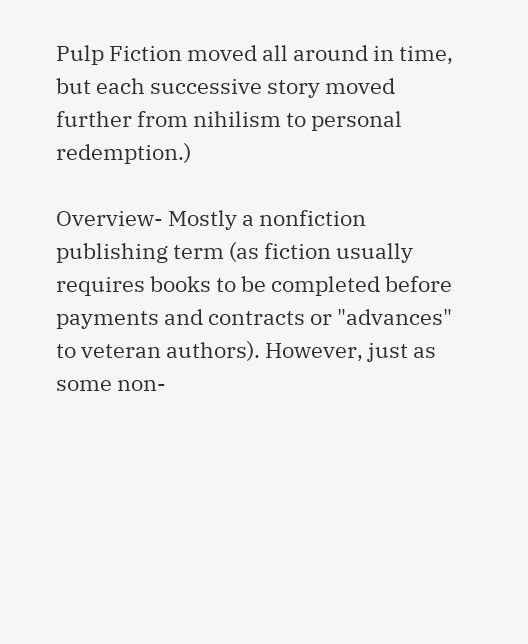Pulp Fiction moved all around in time, but each successive story moved further from nihilism to personal redemption.)

Overview- Mostly a nonfiction publishing term (as fiction usually requires books to be completed before payments and contracts or "advances" to veteran authors). However, just as some non-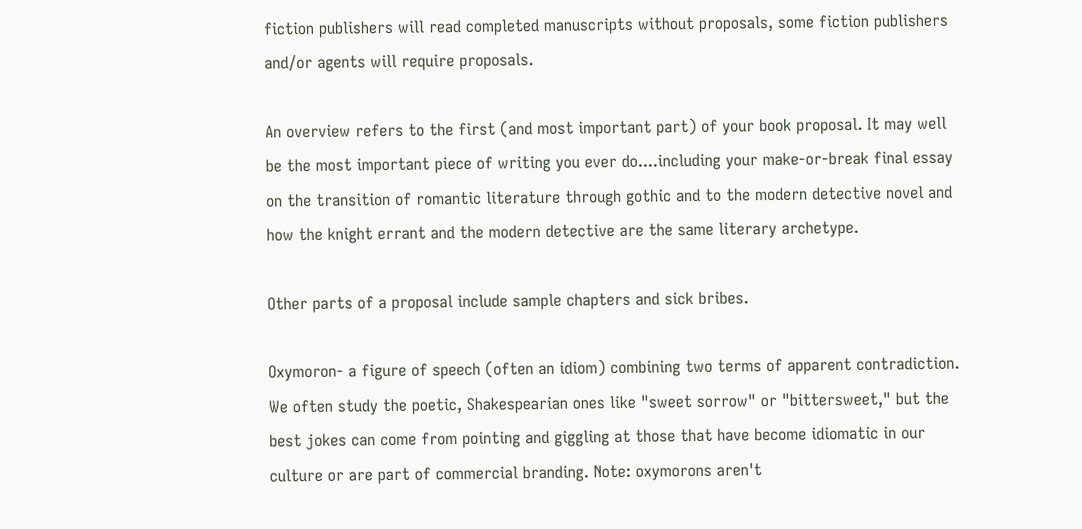fiction publishers will read completed manuscripts without proposals, some fiction publishers and/or agents will require proposals.

An overview refers to the first (and most important part) of your book proposal. It may well be the most important piece of writing you ever do....including your make-or-break final essay on the transition of romantic literature through gothic and to the modern detective novel and how the knight errant and the modern detective are the same literary archetype.

Other parts of a proposal include sample chapters and sick bribes.

Oxymoron- a figure of speech (often an idiom) combining two terms of apparent contradiction. We often study the poetic, Shakespearian ones like "sweet sorrow" or "bittersweet," but the best jokes can come from pointing and giggling at those that have become idiomatic in our culture or are part of commercial branding. Note: oxymorons aren't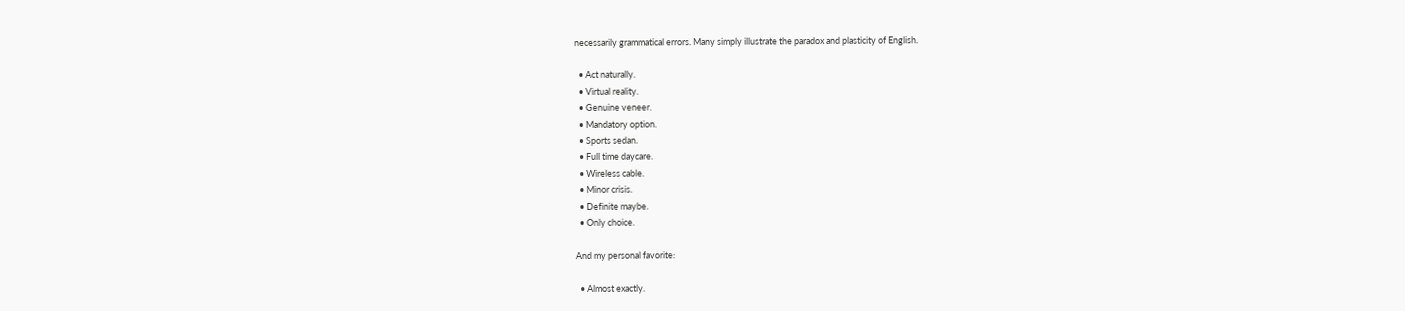necessarily grammatical errors. Many simply illustrate the paradox and plasticity of English.

  • Act naturally.
  • Virtual reality.
  • Genuine veneer.
  • Mandatory option.
  • Sports sedan.
  • Full time daycare.
  • Wireless cable.
  • Minor crisis.
  • Definite maybe.
  • Only choice.

And my personal favorite:

  • Almost exactly.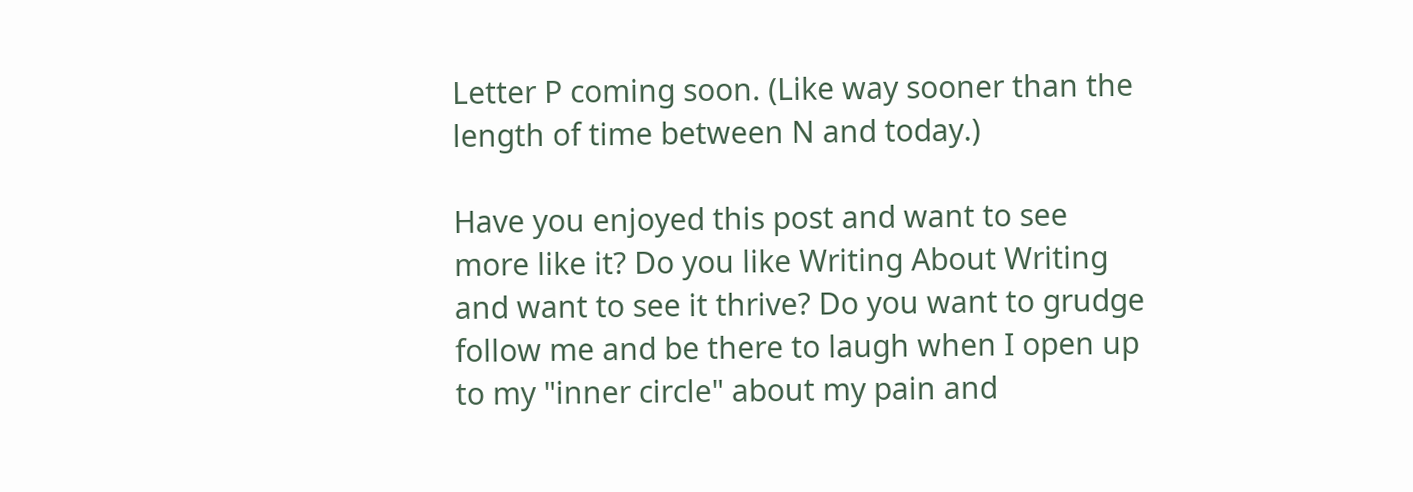Letter P coming soon. (Like way sooner than the length of time between N and today.)

Have you enjoyed this post and want to see more like it? Do you like Writing About Writing and want to see it thrive? Do you want to grudge follow me and be there to laugh when I open up to my "inner circle" about my pain and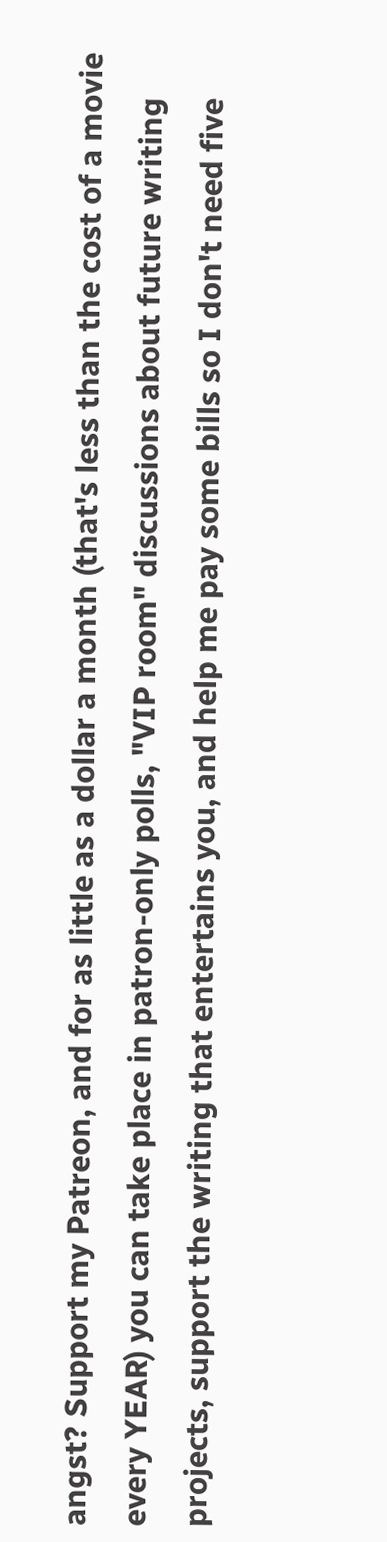angst? Support my Patreon, and for as little as a dollar a month (that's less than the cost of a movie every YEAR) you can take place in patron-only polls, "VIP room" discussions about future writing projects, support the writing that entertains you, and help me pay some bills so I don't need five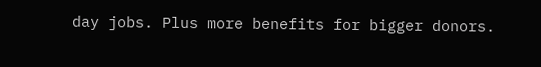day jobs. Plus more benefits for bigger donors.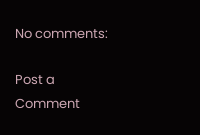No comments:

Post a Comment